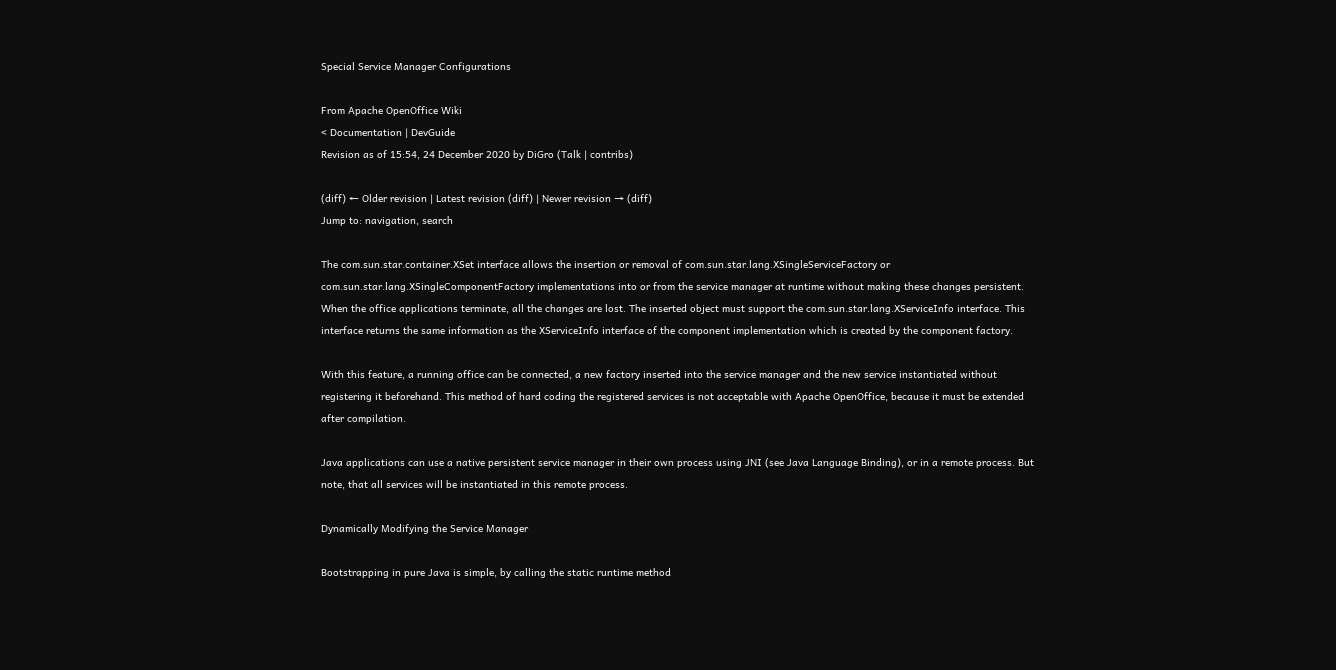Special Service Manager Configurations

From Apache OpenOffice Wiki
< Documentation | DevGuide
Revision as of 15:54, 24 December 2020 by DiGro (Talk | contribs)

(diff) ← Older revision | Latest revision (diff) | Newer revision → (diff)
Jump to: navigation, search

The com.sun.star.container.XSet interface allows the insertion or removal of com.sun.star.lang.XSingleServiceFactory or com.sun.star.lang.XSingleComponentFactory implementations into or from the service manager at runtime without making these changes persistent. When the office applications terminate, all the changes are lost. The inserted object must support the com.sun.star.lang.XServiceInfo interface. This interface returns the same information as the XServiceInfo interface of the component implementation which is created by the component factory.

With this feature, a running office can be connected, a new factory inserted into the service manager and the new service instantiated without registering it beforehand. This method of hard coding the registered services is not acceptable with Apache OpenOffice, because it must be extended after compilation.

Java applications can use a native persistent service manager in their own process using JNI (see Java Language Binding), or in a remote process. But note, that all services will be instantiated in this remote process.

Dynamically Modifying the Service Manager

Bootstrapping in pure Java is simple, by calling the static runtime method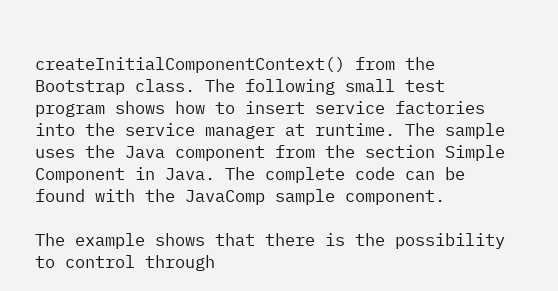createInitialComponentContext() from the Bootstrap class. The following small test program shows how to insert service factories into the service manager at runtime. The sample uses the Java component from the section Simple Component in Java. The complete code can be found with the JavaComp sample component.

The example shows that there is the possibility to control through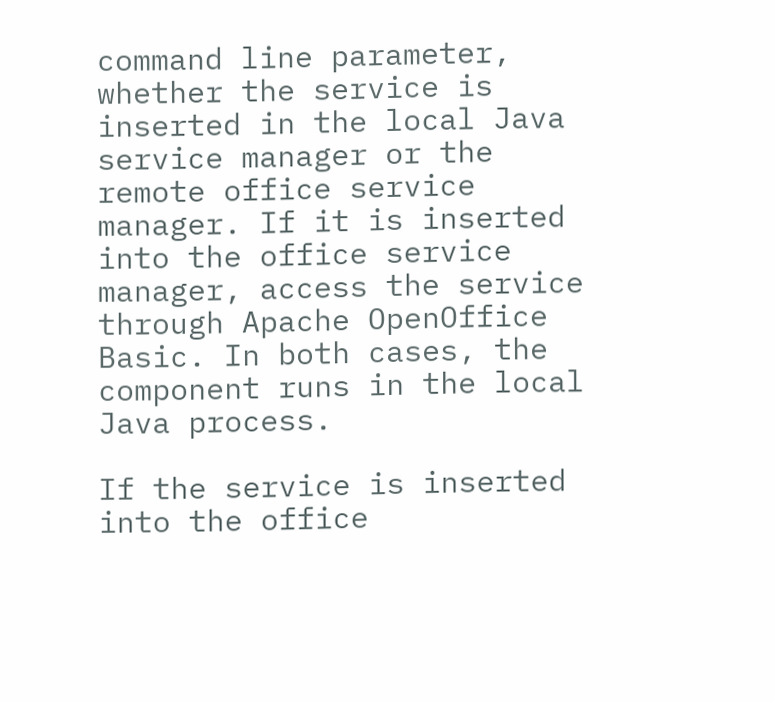command line parameter, whether the service is inserted in the local Java service manager or the remote office service manager. If it is inserted into the office service manager, access the service through Apache OpenOffice Basic. In both cases, the component runs in the local Java process.

If the service is inserted into the office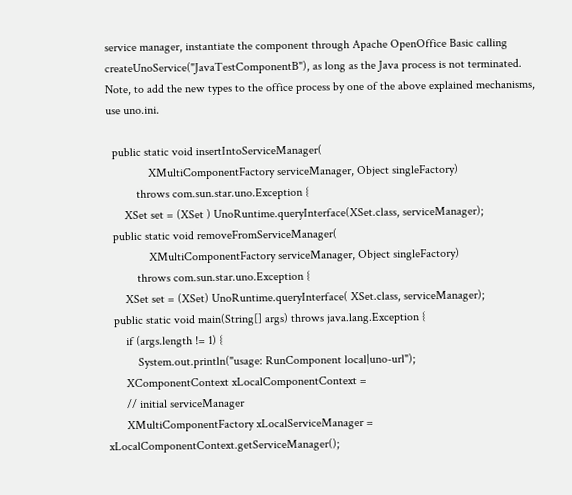service manager, instantiate the component through Apache OpenOffice Basic calling createUnoService("JavaTestComponentB"), as long as the Java process is not terminated. Note, to add the new types to the office process by one of the above explained mechanisms, use uno.ini.

  public static void insertIntoServiceManager(
              XMultiComponentFactory serviceManager, Object singleFactory)
          throws com.sun.star.uno.Exception {
      XSet set = (XSet ) UnoRuntime.queryInterface(XSet.class, serviceManager);
  public static void removeFromServiceManager(
              XMultiComponentFactory serviceManager, Object singleFactory)
          throws com.sun.star.uno.Exception {
      XSet set = (XSet) UnoRuntime.queryInterface( XSet.class, serviceManager);
  public static void main(String[] args) throws java.lang.Exception {
      if (args.length != 1) {
          System.out.println("usage: RunComponent local|uno-url");
      XComponentContext xLocalComponentContext =
      // initial serviceManager
      XMultiComponentFactory xLocalServiceManager = xLocalComponentContext.getServiceManager();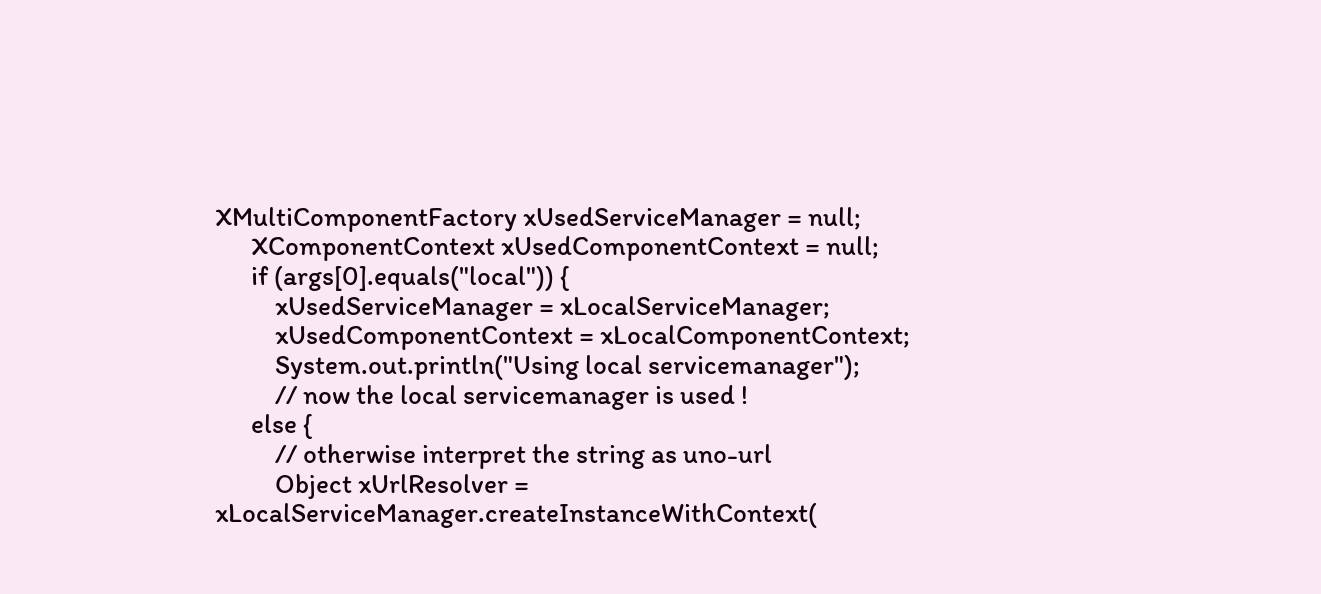XMultiComponentFactory xUsedServiceManager = null;
      XComponentContext xUsedComponentContext = null;
      if (args[0].equals("local")) {
          xUsedServiceManager = xLocalServiceManager;
          xUsedComponentContext = xLocalComponentContext;
          System.out.println("Using local servicemanager");
          // now the local servicemanager is used !
      else {
          // otherwise interpret the string as uno-url
          Object xUrlResolver = xLocalServiceManager.createInstanceWithContext(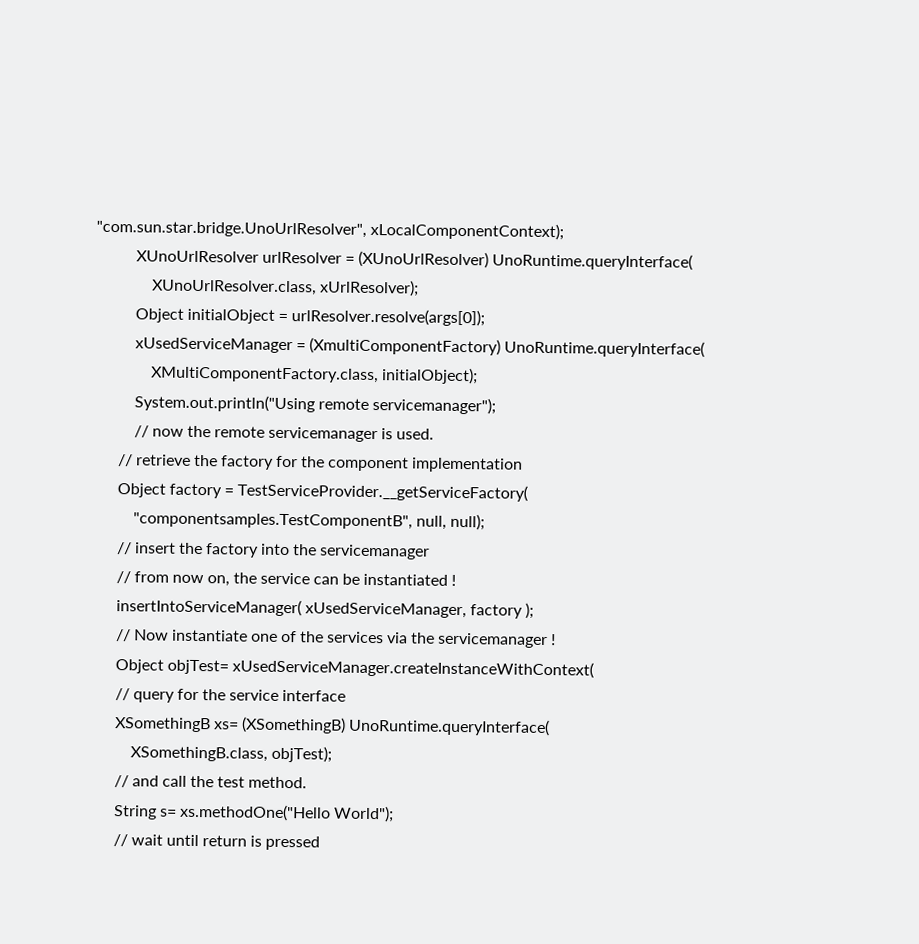"com.sun.star.bridge.UnoUrlResolver", xLocalComponentContext);
          XUnoUrlResolver urlResolver = (XUnoUrlResolver) UnoRuntime.queryInterface(
              XUnoUrlResolver.class, xUrlResolver);
          Object initialObject = urlResolver.resolve(args[0]);
          xUsedServiceManager = (XmultiComponentFactory) UnoRuntime.queryInterface(
              XMultiComponentFactory.class, initialObject);
          System.out.println("Using remote servicemanager");
          // now the remote servicemanager is used.
      // retrieve the factory for the component implementation
      Object factory = TestServiceProvider.__getServiceFactory(
          "componentsamples.TestComponentB", null, null);
      // insert the factory into the servicemanager
      // from now on, the service can be instantiated !
      insertIntoServiceManager( xUsedServiceManager, factory );
      // Now instantiate one of the services via the servicemanager !
      Object objTest= xUsedServiceManager.createInstanceWithContext(
      // query for the service interface
      XSomethingB xs= (XSomethingB) UnoRuntime.queryInterface(
          XSomethingB.class, objTest);
      // and call the test method.
      String s= xs.methodOne("Hello World");
      // wait until return is pressed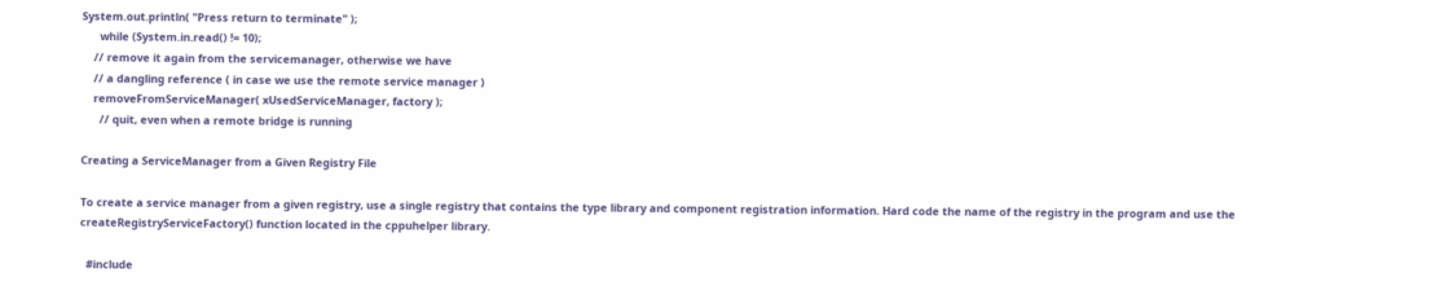System.out.println( "Press return to terminate" );
      while (System.in.read() != 10);
    // remove it again from the servicemanager, otherwise we have
    // a dangling reference ( in case we use the remote service manager )
    removeFromServiceManager( xUsedServiceManager, factory );
      // quit, even when a remote bridge is running

Creating a ServiceManager from a Given Registry File

To create a service manager from a given registry, use a single registry that contains the type library and component registration information. Hard code the name of the registry in the program and use the createRegistryServiceFactory() function located in the cppuhelper library.

  #include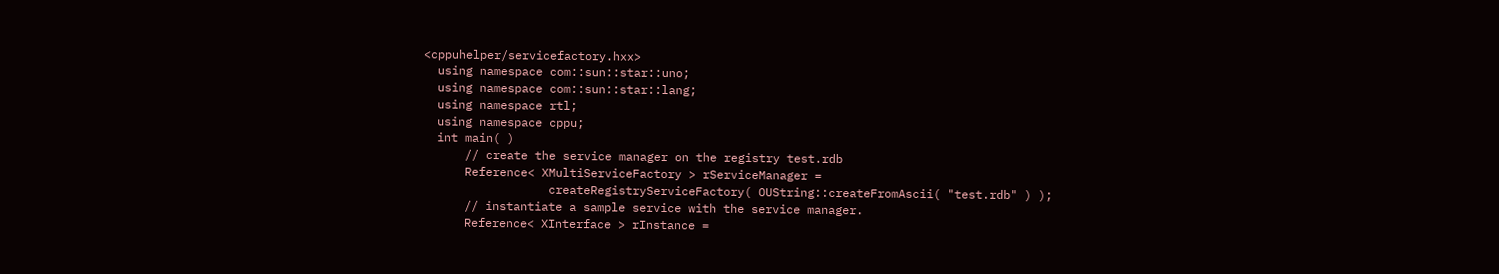<cppuhelper/servicefactory.hxx>
  using namespace com::sun::star::uno;
  using namespace com::sun::star::lang;
  using namespace rtl;
  using namespace cppu;
  int main( )
      // create the service manager on the registry test.rdb
      Reference< XMultiServiceFactory > rServiceManager =
                  createRegistryServiceFactory( OUString::createFromAscii( "test.rdb" ) );
      // instantiate a sample service with the service manager.
      Reference< XInterface > rInstance =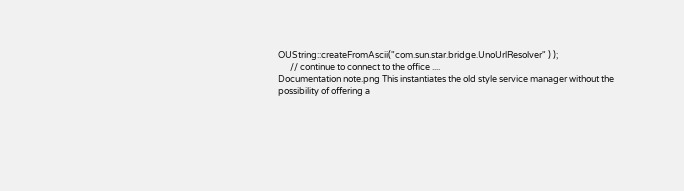OUString::createFromAscii("com.sun.star.bridge.UnoUrlResolver" ) );
      // continue to connect to the office ....
Documentation note.png This instantiates the old style service manager without the possibility of offering a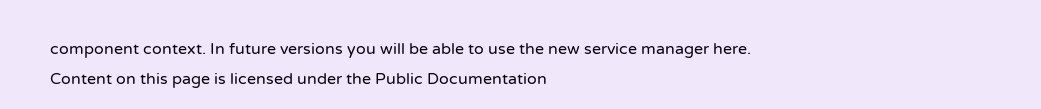component context. In future versions you will be able to use the new service manager here.
Content on this page is licensed under the Public Documentation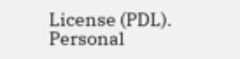License (PDL).
Personal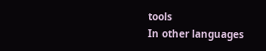tools
In other languages